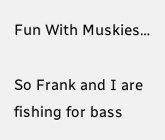Fun With Muskies…

So Frank and I are fishing for bass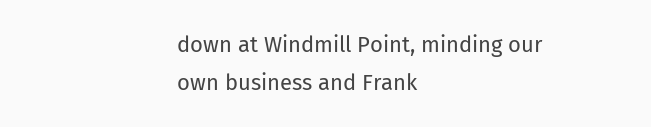down at Windmill Point, minding our own business and Frank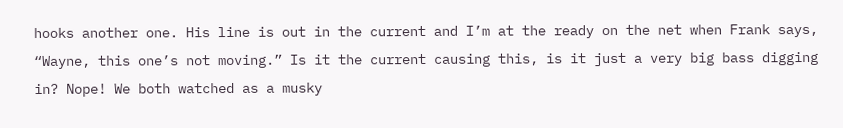hooks another one. His line is out in the current and I’m at the ready on the net when Frank says, “Wayne, this one’s not moving.” Is it the current causing this, is it just a very big bass digging in? Nope! We both watched as a musky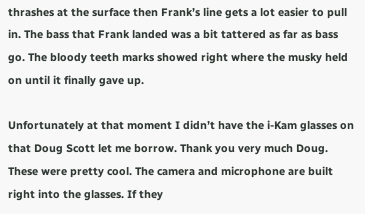thrashes at the surface then Frank’s line gets a lot easier to pull in. The bass that Frank landed was a bit tattered as far as bass go. The bloody teeth marks showed right where the musky held on until it finally gave up.

Unfortunately at that moment I didn’t have the i-Kam glasses on that Doug Scott let me borrow. Thank you very much Doug. These were pretty cool. The camera and microphone are built right into the glasses. If they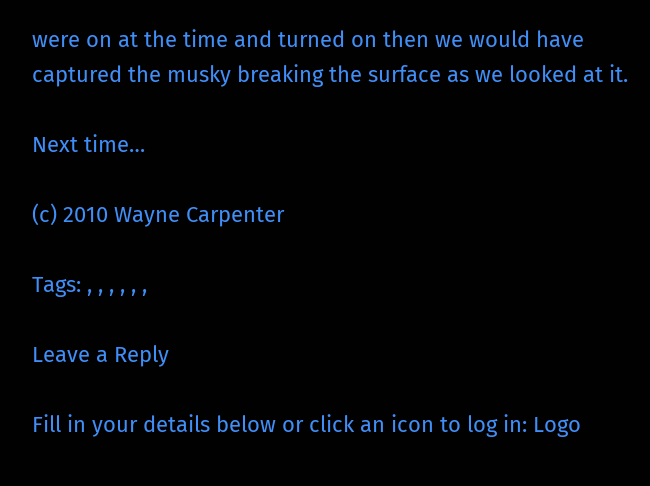were on at the time and turned on then we would have captured the musky breaking the surface as we looked at it.

Next time…

(c) 2010 Wayne Carpenter

Tags: , , , , , ,

Leave a Reply

Fill in your details below or click an icon to log in: Logo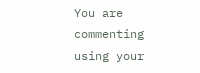You are commenting using your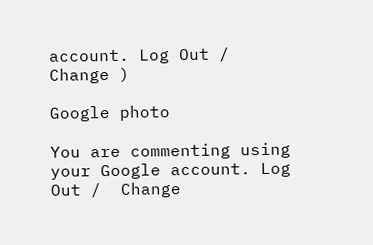account. Log Out /  Change )

Google photo

You are commenting using your Google account. Log Out /  Change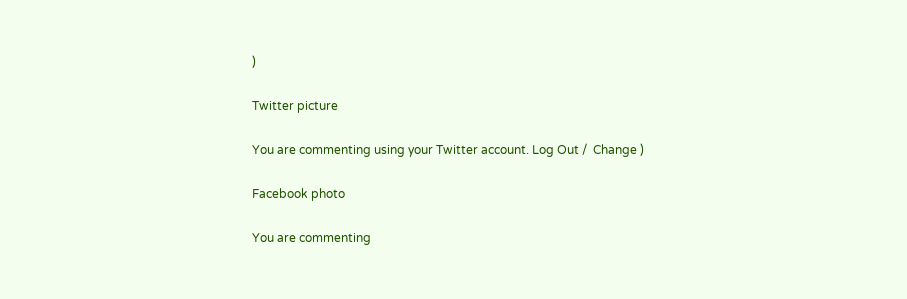)

Twitter picture

You are commenting using your Twitter account. Log Out /  Change )

Facebook photo

You are commenting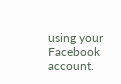using your Facebook account.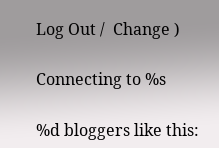Log Out /  Change )

Connecting to %s

%d bloggers like this: